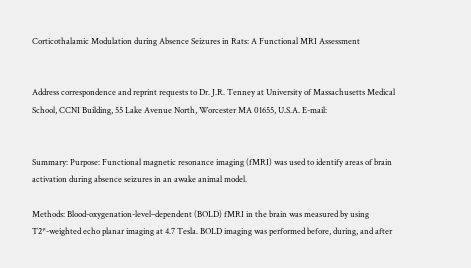Corticothalamic Modulation during Absence Seizures in Rats: A Functional MRI Assessment


Address correspondence and reprint requests to Dr. J.R. Tenney at University of Massachusetts Medical School, CCNI Building, 55 Lake Avenue North, Worcester MA 01655, U.S.A. E-mail:


Summary: Purpose: Functional magnetic resonance imaging (fMRI) was used to identify areas of brain activation during absence seizures in an awake animal model.

Methods: Blood-oxygenation-level–dependent (BOLD) fMRI in the brain was measured by using T2*-weighted echo planar imaging at 4.7 Tesla. BOLD imaging was performed before, during, and after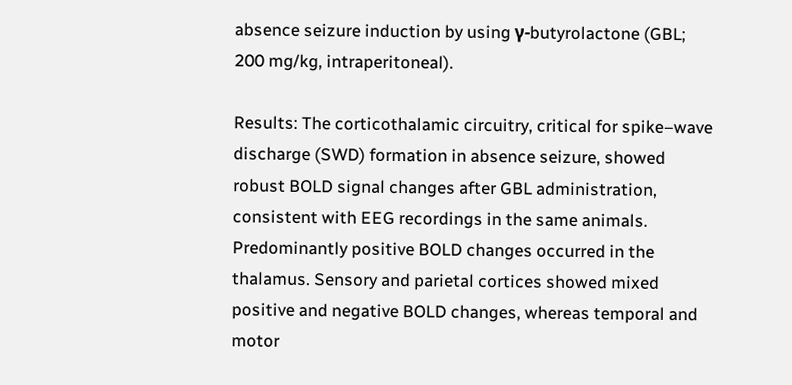absence seizure induction by using γ-butyrolactone (GBL; 200 mg/kg, intraperitoneal).

Results: The corticothalamic circuitry, critical for spike–wave discharge (SWD) formation in absence seizure, showed robust BOLD signal changes after GBL administration, consistent with EEG recordings in the same animals. Predominantly positive BOLD changes occurred in the thalamus. Sensory and parietal cortices showed mixed positive and negative BOLD changes, whereas temporal and motor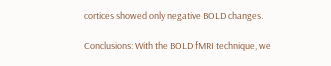cortices showed only negative BOLD changes.

Conclusions: With the BOLD fMRI technique, we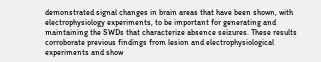demonstrated signal changes in brain areas that have been shown, with electrophysiology experiments, to be important for generating and maintaining the SWDs that characterize absence seizures. These results corroborate previous findings from lesion and electrophysiological experiments and show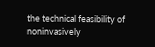the technical feasibility of noninvasively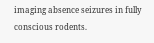imaging absence seizures in fully conscious rodents.